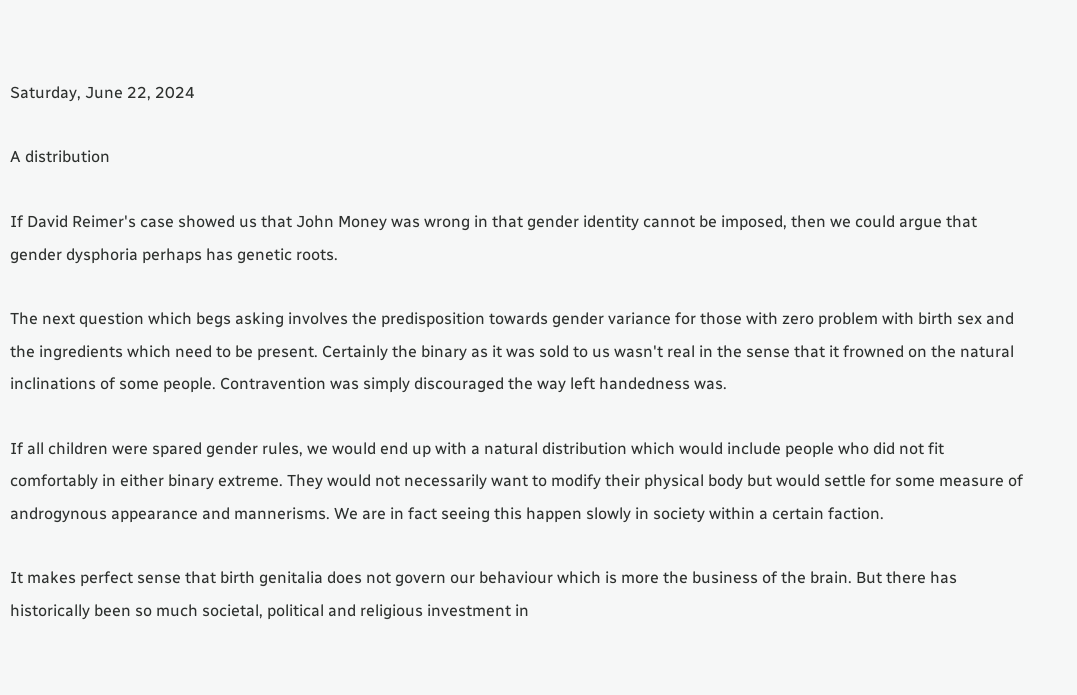Saturday, June 22, 2024

A distribution

If David Reimer's case showed us that John Money was wrong in that gender identity cannot be imposed, then we could argue that gender dysphoria perhaps has genetic roots.

The next question which begs asking involves the predisposition towards gender variance for those with zero problem with birth sex and the ingredients which need to be present. Certainly the binary as it was sold to us wasn't real in the sense that it frowned on the natural inclinations of some people. Contravention was simply discouraged the way left handedness was.

If all children were spared gender rules, we would end up with a natural distribution which would include people who did not fit comfortably in either binary extreme. They would not necessarily want to modify their physical body but would settle for some measure of androgynous appearance and mannerisms. We are in fact seeing this happen slowly in society within a certain faction.

It makes perfect sense that birth genitalia does not govern our behaviour which is more the business of the brain. But there has historically been so much societal, political and religious investment in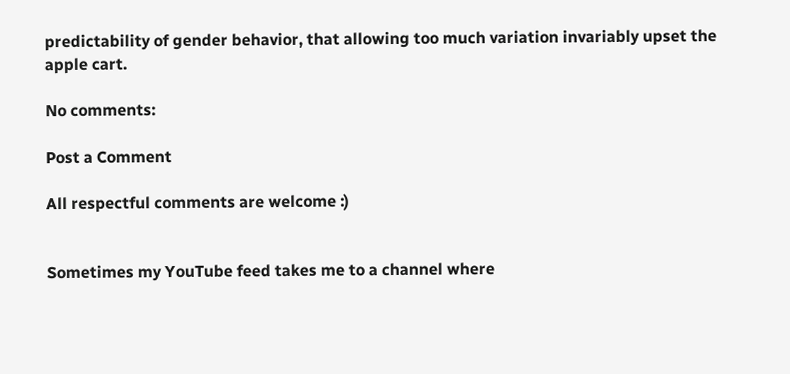predictability of gender behavior, that allowing too much variation invariably upset the apple cart.

No comments:

Post a Comment

All respectful comments are welcome :)


Sometimes my YouTube feed takes me to a channel where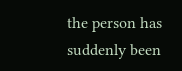the person has suddenly been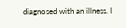diagnosed with an illness. I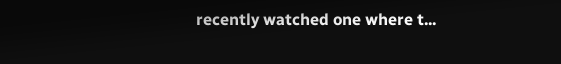recently watched one where t...